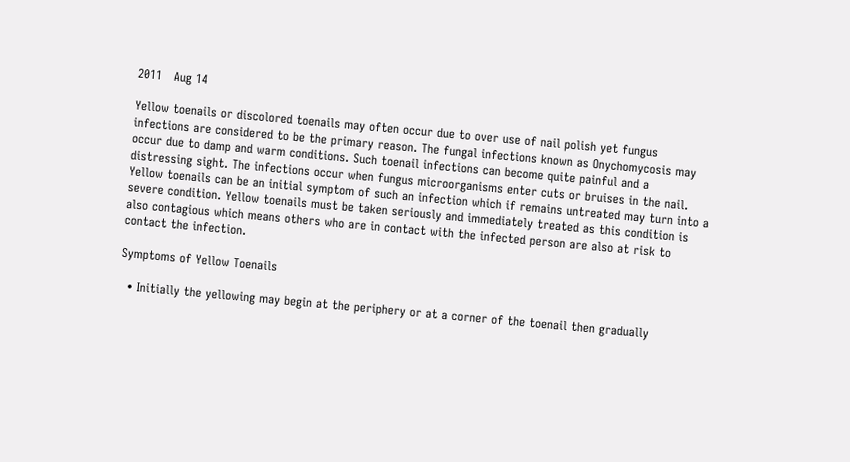2011   Aug 14

Yellow toenails or discolored toenails may often occur due to over use of nail polish yet fungus infections are considered to be the primary reason. The fungal infections known as Onychomycosis may occur due to damp and warm conditions. Such toenail infections can become quite painful and a distressing sight. The infections occur when fungus microorganisms enter cuts or bruises in the nail. Yellow toenails can be an initial symptom of such an infection which if remains untreated may turn into a severe condition. Yellow toenails must be taken seriously and immediately treated as this condition is also contagious which means others who are in contact with the infected person are also at risk to contact the infection.

Symptoms of Yellow Toenails

  • Initially the yellowing may begin at the periphery or at a corner of the toenail then gradually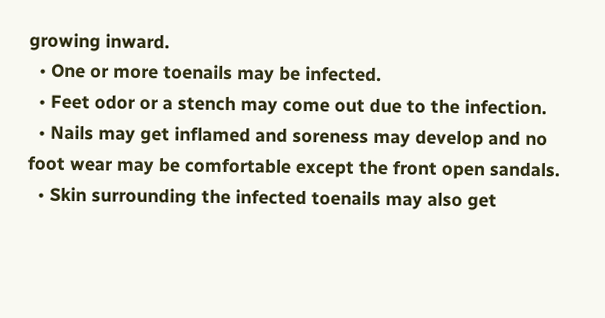growing inward.
  • One or more toenails may be infected.
  • Feet odor or a stench may come out due to the infection.
  • Nails may get inflamed and soreness may develop and no foot wear may be comfortable except the front open sandals.
  • Skin surrounding the infected toenails may also get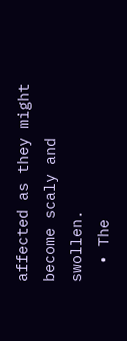affected as they might become scaly and swollen.
  • The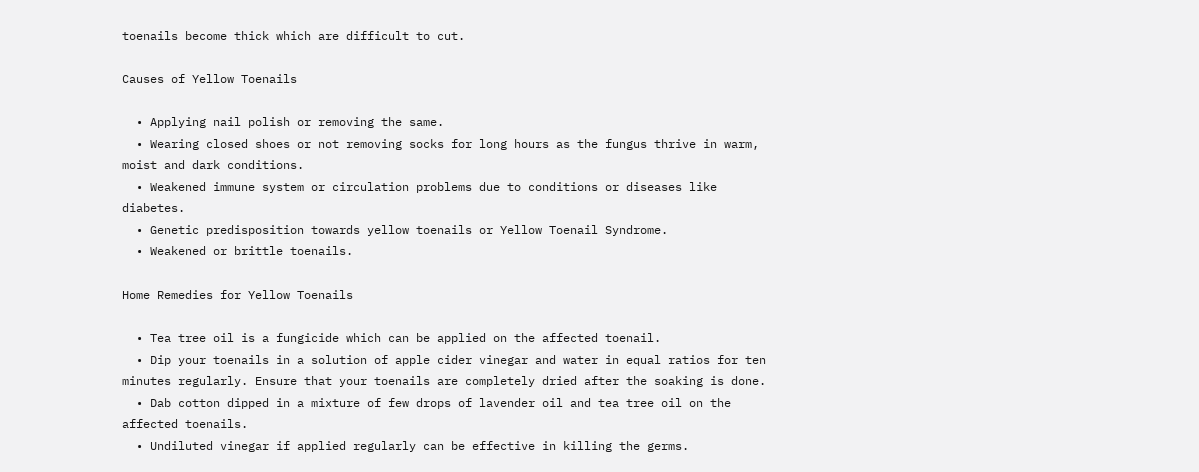toenails become thick which are difficult to cut.

Causes of Yellow Toenails

  • Applying nail polish or removing the same.
  • Wearing closed shoes or not removing socks for long hours as the fungus thrive in warm, moist and dark conditions.
  • Weakened immune system or circulation problems due to conditions or diseases like diabetes.
  • Genetic predisposition towards yellow toenails or Yellow Toenail Syndrome.
  • Weakened or brittle toenails.

Home Remedies for Yellow Toenails

  • Tea tree oil is a fungicide which can be applied on the affected toenail.
  • Dip your toenails in a solution of apple cider vinegar and water in equal ratios for ten minutes regularly. Ensure that your toenails are completely dried after the soaking is done.
  • Dab cotton dipped in a mixture of few drops of lavender oil and tea tree oil on the affected toenails.
  • Undiluted vinegar if applied regularly can be effective in killing the germs.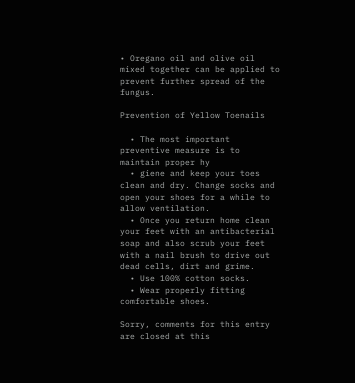• Oregano oil and olive oil mixed together can be applied to prevent further spread of the fungus.

Prevention of Yellow Toenails

  • The most important preventive measure is to maintain proper hy
  • giene and keep your toes clean and dry. Change socks and open your shoes for a while to allow ventilation.
  • Once you return home clean your feet with an antibacterial soap and also scrub your feet with a nail brush to drive out dead cells, dirt and grime.
  • Use 100% cotton socks.
  • Wear properly fitting comfortable shoes.

Sorry, comments for this entry are closed at this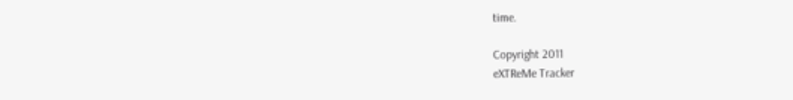time.

Copyright 2011
eXTReMe Tracker